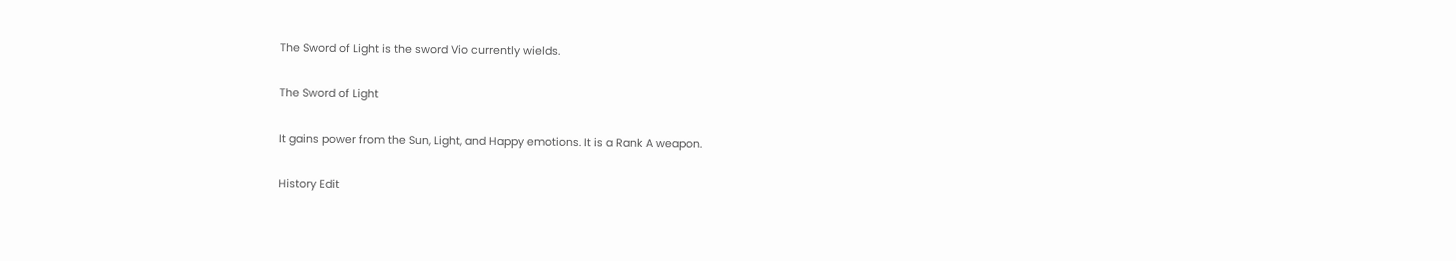The Sword of Light is the sword Vio currently wields.

The Sword of Light

It gains power from the Sun, Light, and Happy emotions. It is a Rank A weapon.

History Edit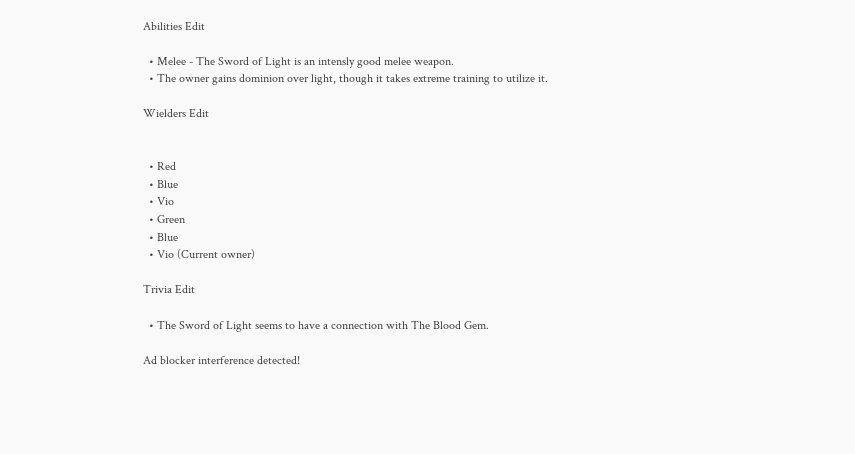Abilities Edit

  • Melee - The Sword of Light is an intensly good melee weapon.
  • The owner gains dominion over light, though it takes extreme training to utilize it.

Wielders Edit


  • Red
  • Blue
  • Vio
  • Green
  • Blue
  • Vio (Current owner)

Trivia Edit

  • The Sword of Light seems to have a connection with The Blood Gem.

Ad blocker interference detected!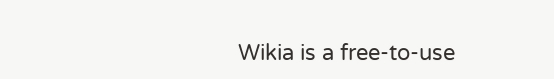Wikia is a free-to-use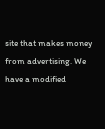site that makes money from advertising. We have a modified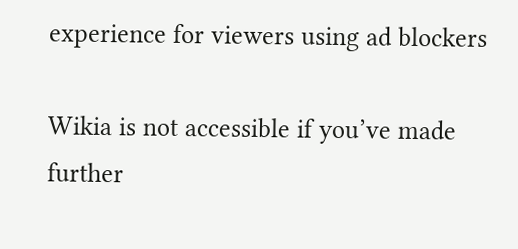experience for viewers using ad blockers

Wikia is not accessible if you’ve made further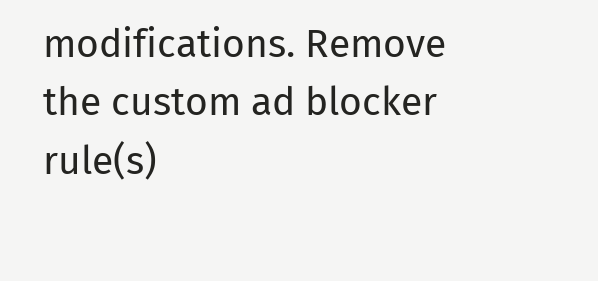modifications. Remove the custom ad blocker rule(s)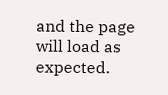and the page will load as expected.